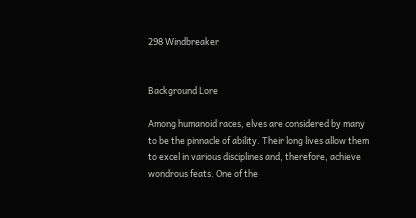298 Windbreaker


Background Lore

Among humanoid races, elves are considered by many to be the pinnacle of ability. Their long lives allow them to excel in various disciplines and, therefore, achieve wondrous feats. One of the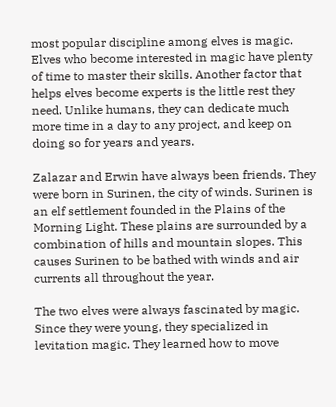most popular discipline among elves is magic. Elves who become interested in magic have plenty of time to master their skills. Another factor that helps elves become experts is the little rest they need. Unlike humans, they can dedicate much more time in a day to any project, and keep on doing so for years and years.

Zalazar and Erwin have always been friends. They were born in Surinen, the city of winds. Surinen is an elf settlement founded in the Plains of the Morning Light. These plains are surrounded by a combination of hills and mountain slopes. This causes Surinen to be bathed with winds and air currents all throughout the year.

The two elves were always fascinated by magic. Since they were young, they specialized in levitation magic. They learned how to move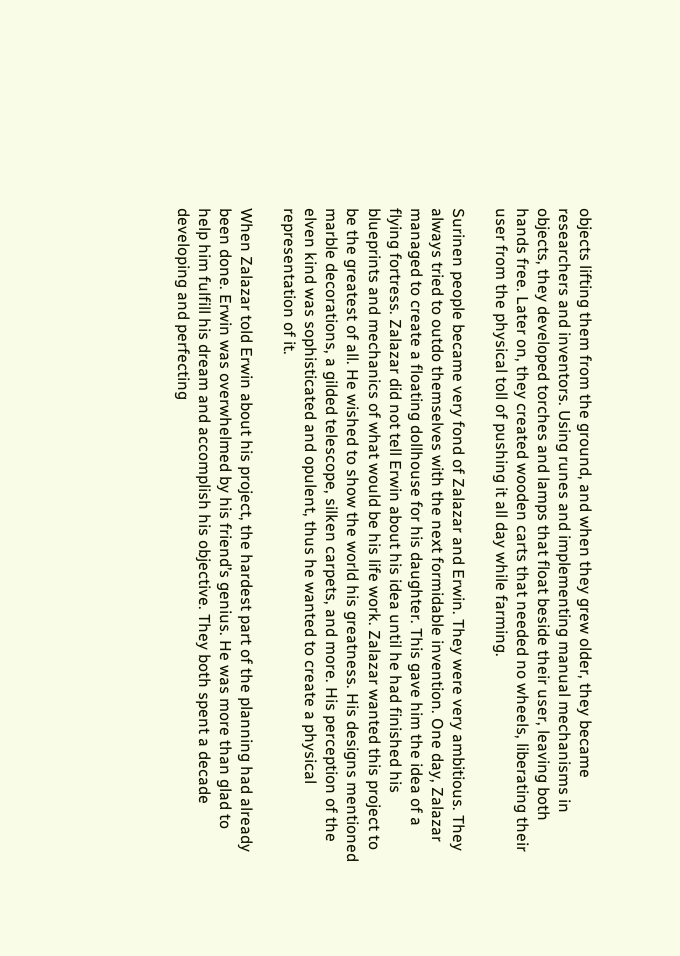objects lifting them from the ground, and when they grew older, they became researchers and inventors. Using runes and implementing manual mechanisms in objects, they developed torches and lamps that float beside their user, leaving both hands free. Later on, they created wooden carts that needed no wheels, liberating their user from the physical toll of pushing it all day while farming.

Surinen people became very fond of Zalazar and Erwin. They were very ambitious. They always tried to outdo themselves with the next formidable invention. One day, Zalazar managed to create a floating dollhouse for his daughter. This gave him the idea of a flying fortress. Zalazar did not tell Erwin about his idea until he had finished his blueprints and mechanics of what would be his life work. Zalazar wanted this project to be the greatest of all. He wished to show the world his greatness. His designs mentioned marble decorations, a gilded telescope, silken carpets, and more. His perception of the elven kind was sophisticated and opulent, thus he wanted to create a physical representation of it.

When Zalazar told Erwin about his project, the hardest part of the planning had already been done. Erwin was overwhelmed by his friend’s genius. He was more than glad to help him fulfill his dream and accomplish his objective. They both spent a decade developing and perfecting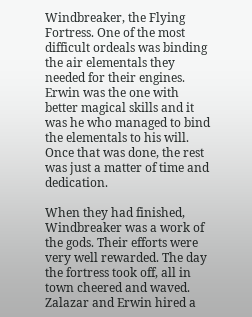Windbreaker, the Flying Fortress. One of the most difficult ordeals was binding the air elementals they needed for their engines. Erwin was the one with better magical skills and it was he who managed to bind the elementals to his will. Once that was done, the rest was just a matter of time and dedication.

When they had finished, Windbreaker was a work of the gods. Their efforts were very well rewarded. The day the fortress took off, all in town cheered and waved. Zalazar and Erwin hired a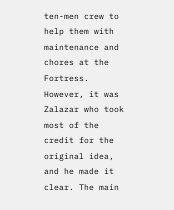ten-men crew to help them with maintenance and chores at the Fortress. However, it was Zalazar who took most of the credit for the original idea, and he made it clear. The main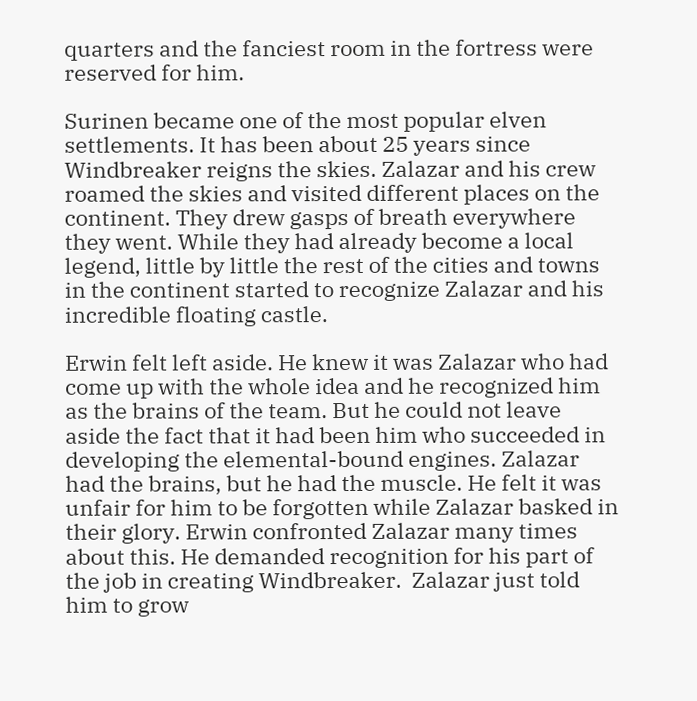quarters and the fanciest room in the fortress were reserved for him.

Surinen became one of the most popular elven settlements. It has been about 25 years since Windbreaker reigns the skies. Zalazar and his crew roamed the skies and visited different places on the continent. They drew gasps of breath everywhere they went. While they had already become a local legend, little by little the rest of the cities and towns in the continent started to recognize Zalazar and his incredible floating castle.

Erwin felt left aside. He knew it was Zalazar who had come up with the whole idea and he recognized him as the brains of the team. But he could not leave aside the fact that it had been him who succeeded in developing the elemental-bound engines. Zalazar had the brains, but he had the muscle. He felt it was unfair for him to be forgotten while Zalazar basked in their glory. Erwin confronted Zalazar many times about this. He demanded recognition for his part of the job in creating Windbreaker.  Zalazar just told him to grow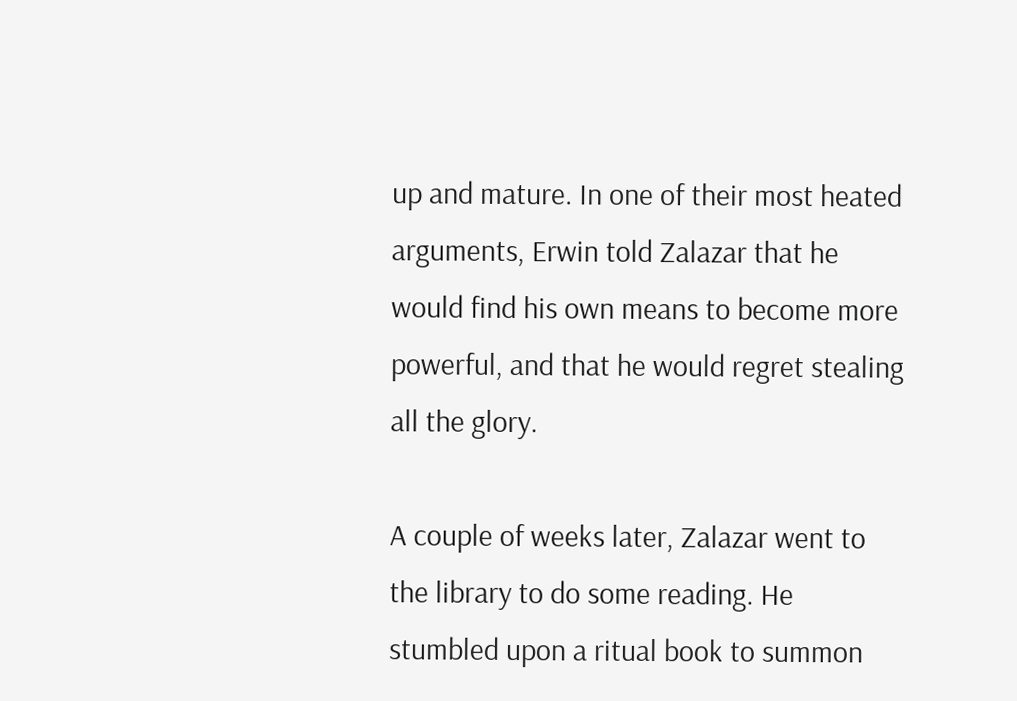up and mature. In one of their most heated arguments, Erwin told Zalazar that he would find his own means to become more powerful, and that he would regret stealing all the glory.

A couple of weeks later, Zalazar went to the library to do some reading. He stumbled upon a ritual book to summon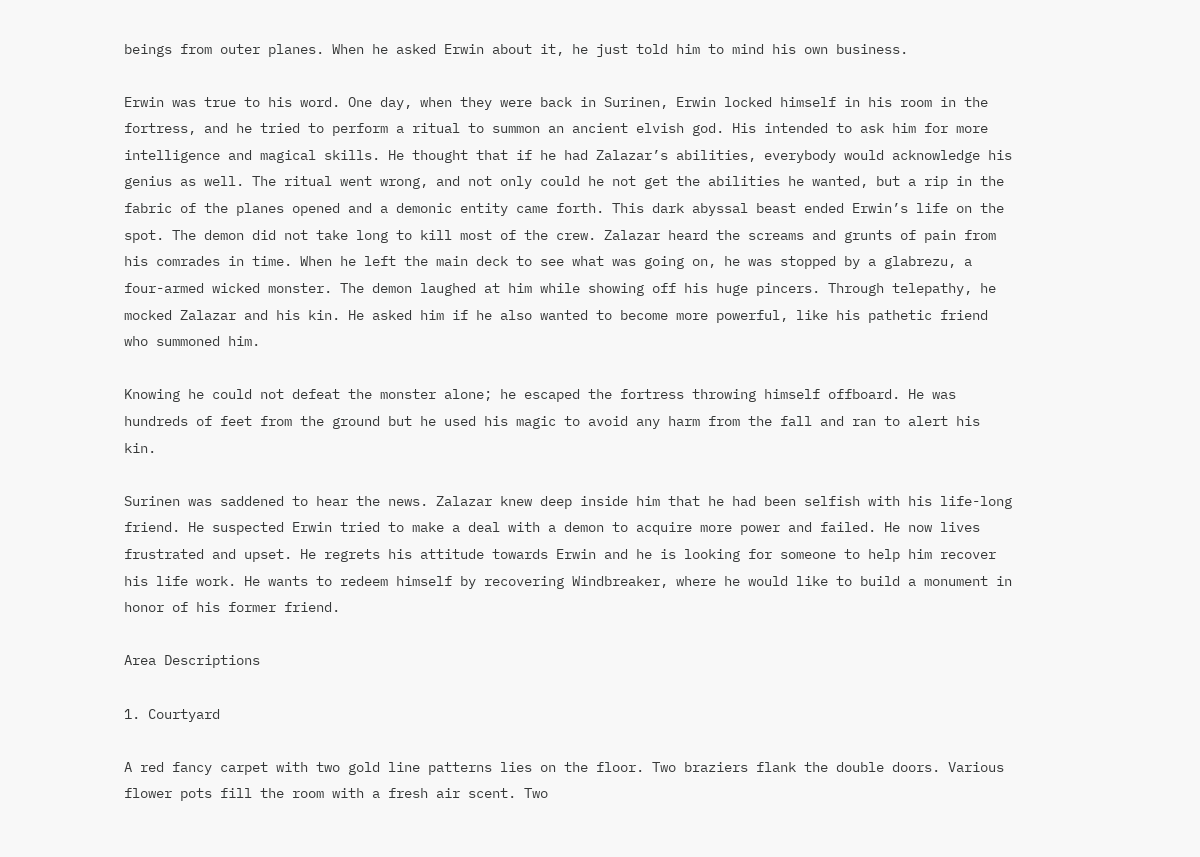beings from outer planes. When he asked Erwin about it, he just told him to mind his own business.

Erwin was true to his word. One day, when they were back in Surinen, Erwin locked himself in his room in the fortress, and he tried to perform a ritual to summon an ancient elvish god. His intended to ask him for more intelligence and magical skills. He thought that if he had Zalazar’s abilities, everybody would acknowledge his genius as well. The ritual went wrong, and not only could he not get the abilities he wanted, but a rip in the fabric of the planes opened and a demonic entity came forth. This dark abyssal beast ended Erwin’s life on the spot. The demon did not take long to kill most of the crew. Zalazar heard the screams and grunts of pain from his comrades in time. When he left the main deck to see what was going on, he was stopped by a glabrezu, a four-armed wicked monster. The demon laughed at him while showing off his huge pincers. Through telepathy, he mocked Zalazar and his kin. He asked him if he also wanted to become more powerful, like his pathetic friend who summoned him.

Knowing he could not defeat the monster alone; he escaped the fortress throwing himself offboard. He was hundreds of feet from the ground but he used his magic to avoid any harm from the fall and ran to alert his kin.

Surinen was saddened to hear the news. Zalazar knew deep inside him that he had been selfish with his life-long friend. He suspected Erwin tried to make a deal with a demon to acquire more power and failed. He now lives frustrated and upset. He regrets his attitude towards Erwin and he is looking for someone to help him recover his life work. He wants to redeem himself by recovering Windbreaker, where he would like to build a monument in honor of his former friend.

Area Descriptions

1. Courtyard

A red fancy carpet with two gold line patterns lies on the floor. Two braziers flank the double doors. Various flower pots fill the room with a fresh air scent. Two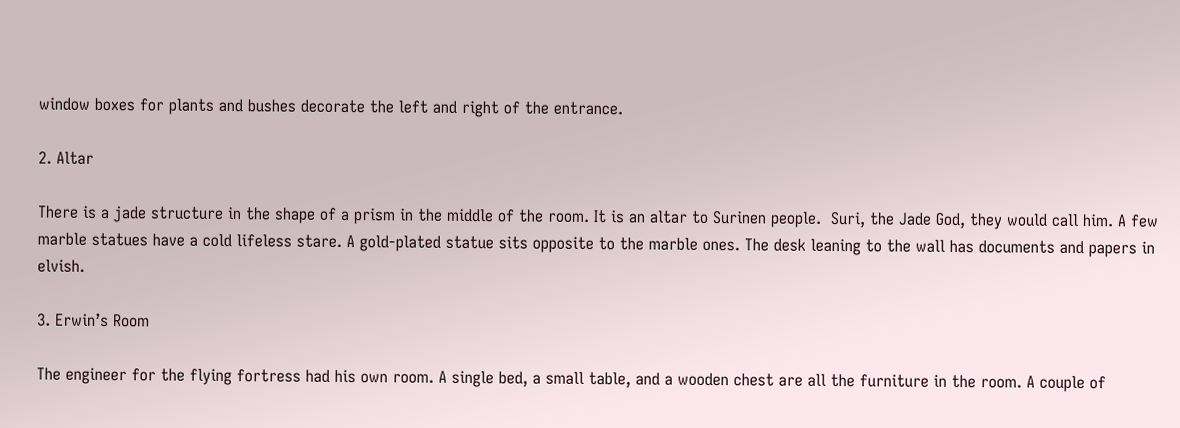window boxes for plants and bushes decorate the left and right of the entrance.

2. Altar

There is a jade structure in the shape of a prism in the middle of the room. It is an altar to Surinen people.  Suri, the Jade God, they would call him. A few marble statues have a cold lifeless stare. A gold-plated statue sits opposite to the marble ones. The desk leaning to the wall has documents and papers in elvish.

3. Erwin’s Room

The engineer for the flying fortress had his own room. A single bed, a small table, and a wooden chest are all the furniture in the room. A couple of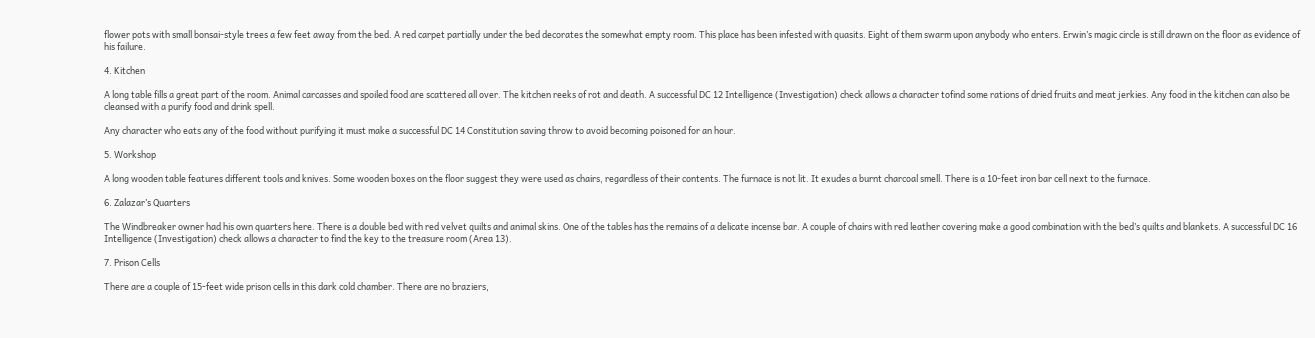flower pots with small bonsai-style trees a few feet away from the bed. A red carpet partially under the bed decorates the somewhat empty room. This place has been infested with quasits. Eight of them swarm upon anybody who enters. Erwin’s magic circle is still drawn on the floor as evidence of his failure.

4. Kitchen

A long table fills a great part of the room. Animal carcasses and spoiled food are scattered all over. The kitchen reeks of rot and death. A successful DC 12 Intelligence (Investigation) check allows a character tofind some rations of dried fruits and meat jerkies. Any food in the kitchen can also be cleansed with a purify food and drink spell.

Any character who eats any of the food without purifying it must make a successful DC 14 Constitution saving throw to avoid becoming poisoned for an hour.

5. Workshop

A long wooden table features different tools and knives. Some wooden boxes on the floor suggest they were used as chairs, regardless of their contents. The furnace is not lit. It exudes a burnt charcoal smell. There is a 10-feet iron bar cell next to the furnace.

6. Zalazar’s Quarters

The Windbreaker owner had his own quarters here. There is a double bed with red velvet quilts and animal skins. One of the tables has the remains of a delicate incense bar. A couple of chairs with red leather covering make a good combination with the bed’s quilts and blankets. A successful DC 16 Intelligence (Investigation) check allows a character to find the key to the treasure room (Area 13).

7. Prison Cells

There are a couple of 15-feet wide prison cells in this dark cold chamber. There are no braziers,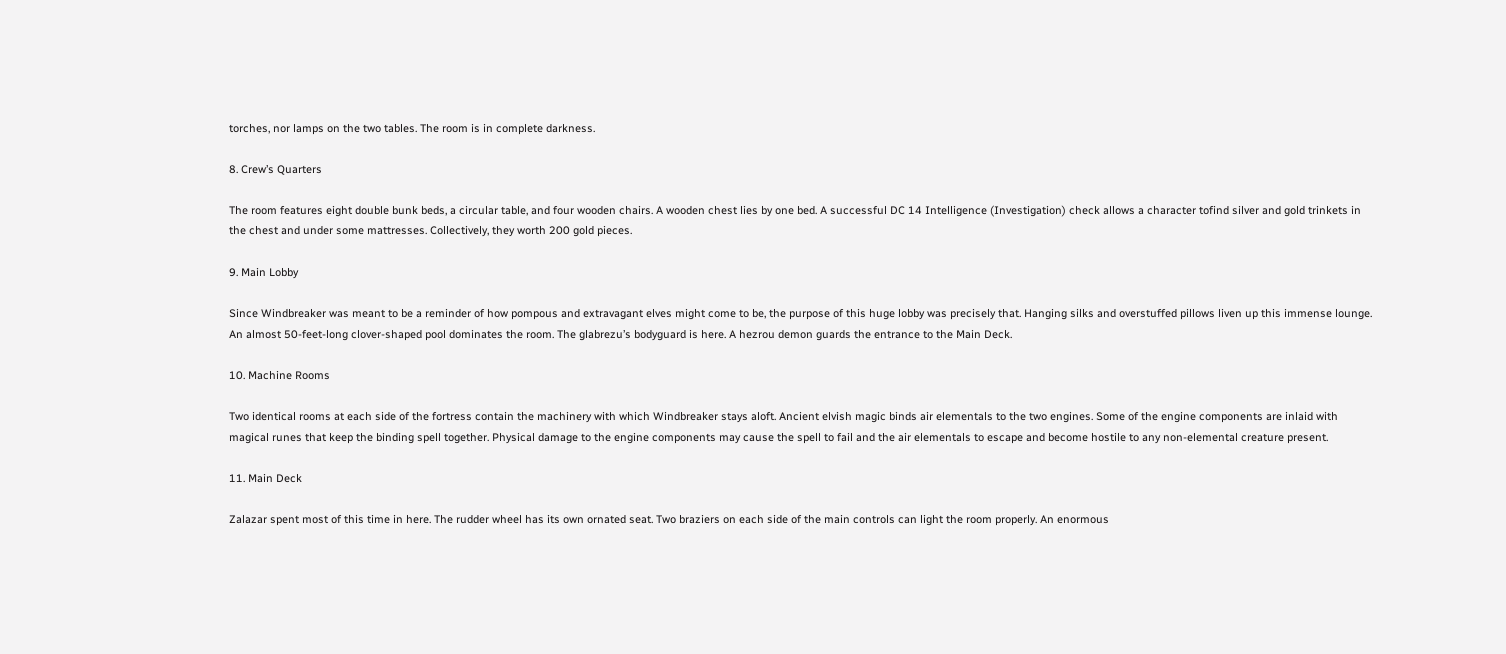torches, nor lamps on the two tables. The room is in complete darkness.

8. Crew’s Quarters

The room features eight double bunk beds, a circular table, and four wooden chairs. A wooden chest lies by one bed. A successful DC 14 Intelligence (Investigation) check allows a character tofind silver and gold trinkets in the chest and under some mattresses. Collectively, they worth 200 gold pieces.

9. Main Lobby

Since Windbreaker was meant to be a reminder of how pompous and extravagant elves might come to be, the purpose of this huge lobby was precisely that. Hanging silks and overstuffed pillows liven up this immense lounge.  An almost 50-feet-long clover-shaped pool dominates the room. The glabrezu’s bodyguard is here. A hezrou demon guards the entrance to the Main Deck.

10. Machine Rooms

Two identical rooms at each side of the fortress contain the machinery with which Windbreaker stays aloft. Ancient elvish magic binds air elementals to the two engines. Some of the engine components are inlaid with magical runes that keep the binding spell together. Physical damage to the engine components may cause the spell to fail and the air elementals to escape and become hostile to any non-elemental creature present.

11. Main Deck

Zalazar spent most of this time in here. The rudder wheel has its own ornated seat. Two braziers on each side of the main controls can light the room properly. An enormous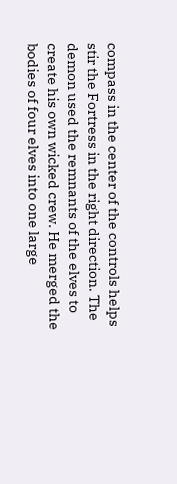compass in the center of the controls helps stir the Fortress in the right direction. The demon used the remnants of the elves to create his own wicked crew. He merged the bodies of four elves into one large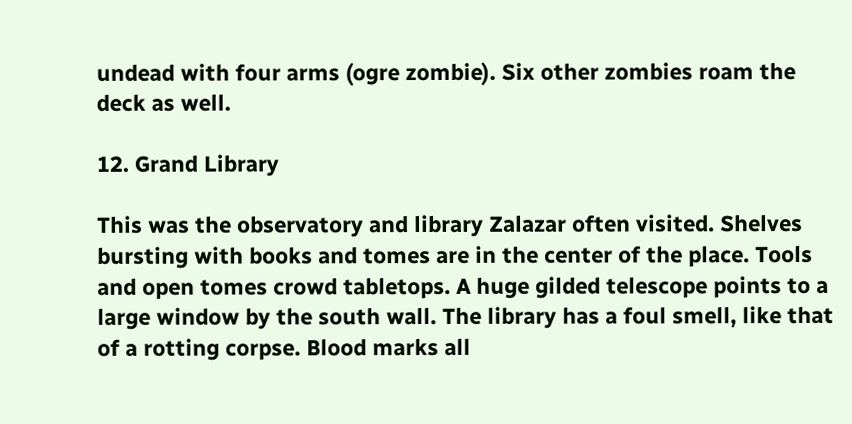undead with four arms (ogre zombie). Six other zombies roam the deck as well.

12. Grand Library

This was the observatory and library Zalazar often visited. Shelves bursting with books and tomes are in the center of the place. Tools and open tomes crowd tabletops. A huge gilded telescope points to a large window by the south wall. The library has a foul smell, like that of a rotting corpse. Blood marks all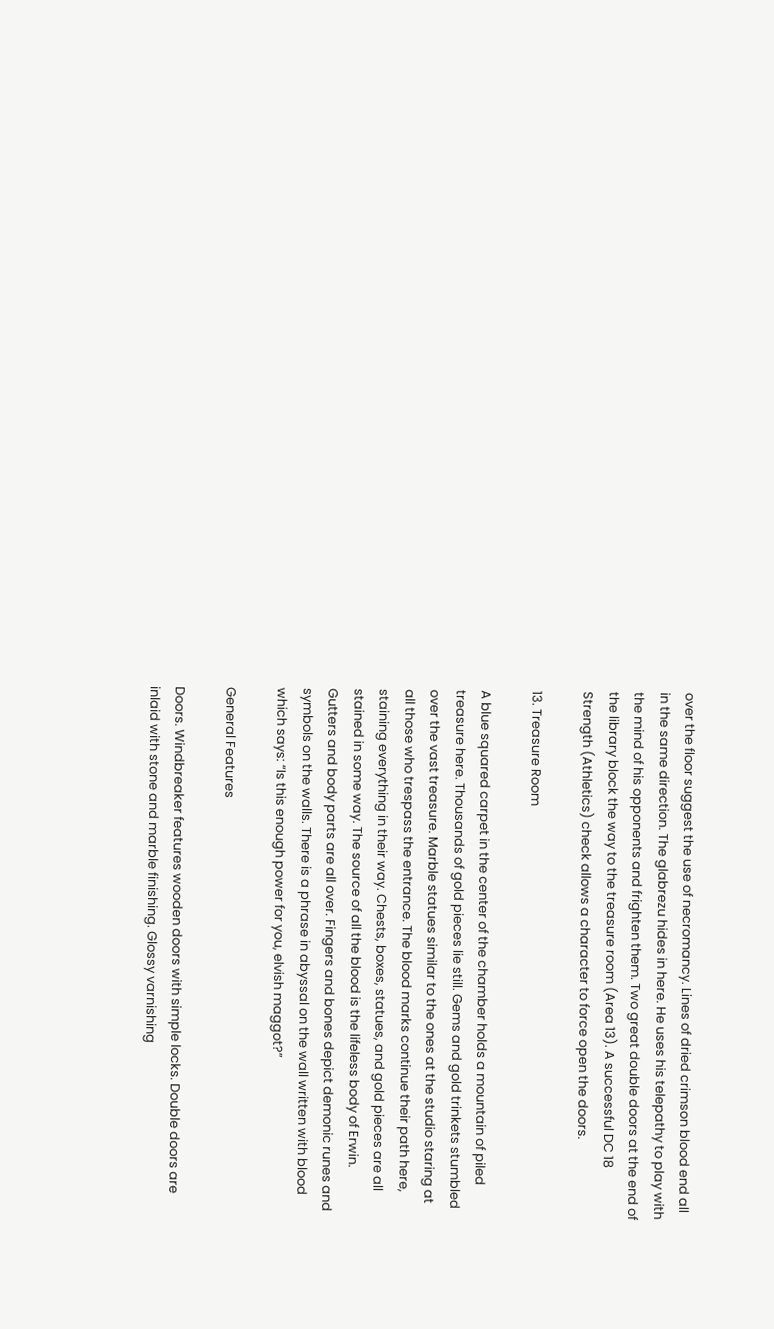over the floor suggest the use of necromancy. Lines of dried crimson blood end all in the same direction. The glabrezu hides in here. He uses his telepathy to play with the mind of his opponents and frighten them. Two great double doors at the end of the library block the way to the treasure room (Area 13). A successful DC 18 Strength (Athletics) check allows a character to force open the doors.

13. Treasure Room

A blue squared carpet in the center of the chamber holds a mountain of piled treasure here. Thousands of gold pieces lie still. Gems and gold trinkets stumbled over the vast treasure. Marble statues similar to the ones at the studio staring at all those who trespass the entrance. The blood marks continue their path here, staining everything in their way. Chests, boxes, statues, and gold pieces are all stained in some way. The source of all the blood is the lifeless body of Erwin. Gutters and body parts are all over. Fingers and bones depict demonic runes and symbols on the walls. There is a phrase in abyssal on the wall written with blood which says: “Is this enough power for you, elvish maggot?”

General Features

Doors. Windbreaker features wooden doors with simple locks. Double doors are inlaid with stone and marble finishing. Glossy varnishing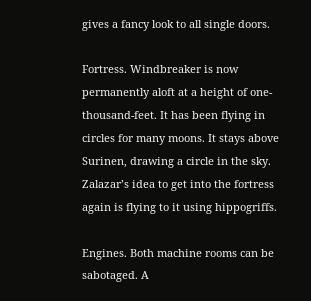gives a fancy look to all single doors.

Fortress. Windbreaker is now permanently aloft at a height of one-thousand-feet. It has been flying in circles for many moons. It stays above Surinen, drawing a circle in the sky. Zalazar’s idea to get into the fortress again is flying to it using hippogriffs.

Engines. Both machine rooms can be sabotaged. A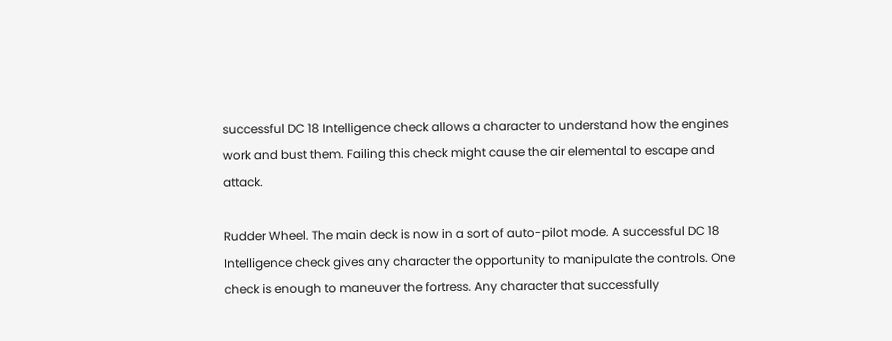successful DC 18 Intelligence check allows a character to understand how the engines work and bust them. Failing this check might cause the air elemental to escape and attack.

Rudder Wheel. The main deck is now in a sort of auto-pilot mode. A successful DC 18 Intelligence check gives any character the opportunity to manipulate the controls. One check is enough to maneuver the fortress. Any character that successfully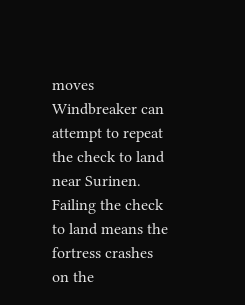moves Windbreaker can attempt to repeat the check to land near Surinen. Failing the check to land means the fortress crashes on the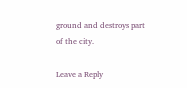ground and destroys part of the city.

Leave a Reply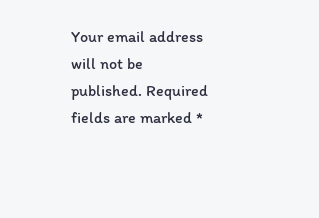Your email address will not be published. Required fields are marked *